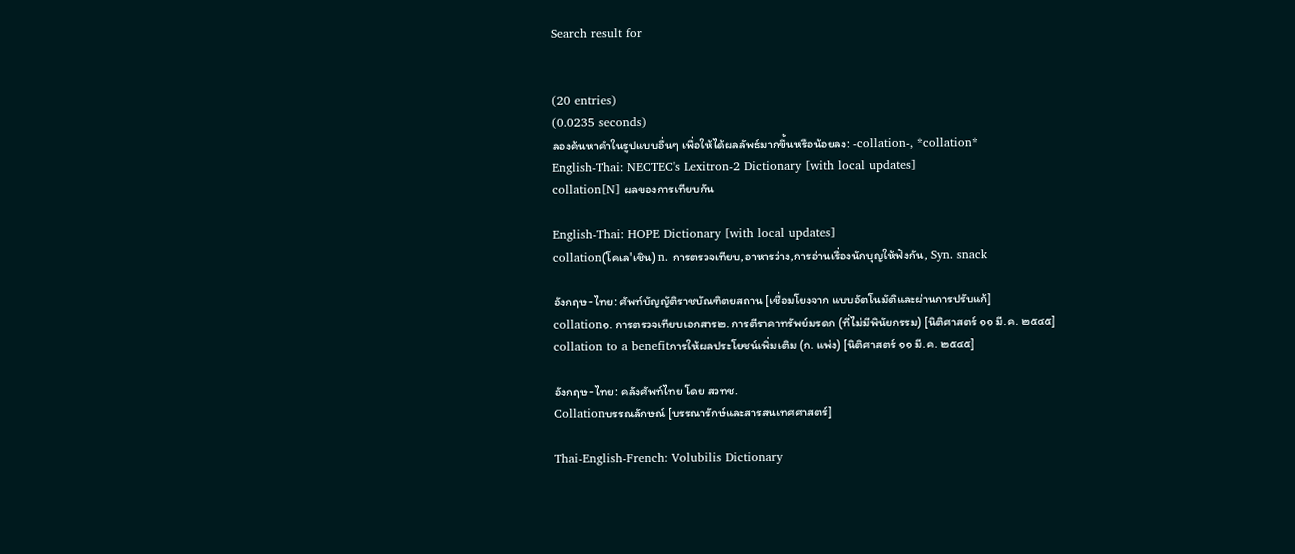Search result for


(20 entries)
(0.0235 seconds)
ลองค้นหาคำในรูปแบบอื่นๆ เพื่อให้ได้ผลลัพธ์มากขึ้นหรือน้อยลง: -collation-, *collation*
English-Thai: NECTEC's Lexitron-2 Dictionary [with local updates]
collation[N] ผลของการเทียบกัน

English-Thai: HOPE Dictionary [with local updates]
collation(โคเล'เชิน) n. การตรวจเทียบ,อาหารว่าง,การอ่านเรื่องนักบุญให้ฟังกัน, Syn. snack

อังกฤษ-ไทย: ศัพท์บัญญัติราชบัณฑิตยสถาน [เชื่อมโยงจาก แบบอัตโนมัติและผ่านการปรับแก้]
collation๑. การตรวจเทียบเอกสาร๒. การตีราคาทรัพย์มรดก (ที่ไม่มีพินัยกรรม) [นิติศาสตร์ ๑๑ มี.ค. ๒๕๔๕]
collation to a benefitการให้ผลประโยชน์เพิ่มเติม (ก. แพ่ง) [นิติศาสตร์ ๑๑ มี.ค. ๒๕๔๕]

อังกฤษ-ไทย: คลังศัพท์ไทย โดย สวทช.
Collationบรรณลักษณ์ [บรรณารักษ์และสารสนเทศศาสตร์]

Thai-English-French: Volubilis Dictionary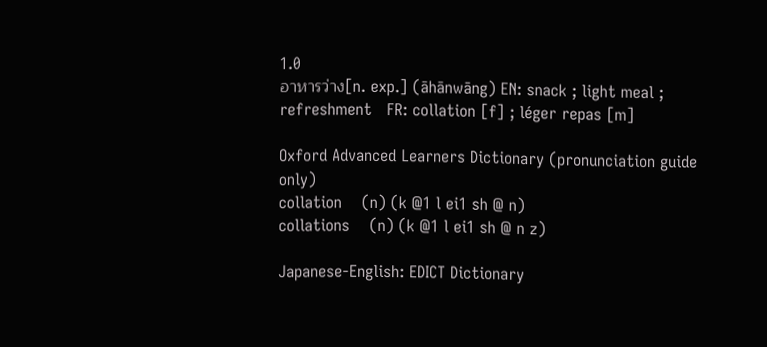1.0
อาหารว่าง[n. exp.] (āhānwāng) EN: snack ; light meal ; refreshment   FR: collation [f] ; léger repas [m]

Oxford Advanced Learners Dictionary (pronunciation guide only)
collation    (n) (k @1 l ei1 sh @ n)
collations    (n) (k @1 l ei1 sh @ n z)

Japanese-English: EDICT Dictionary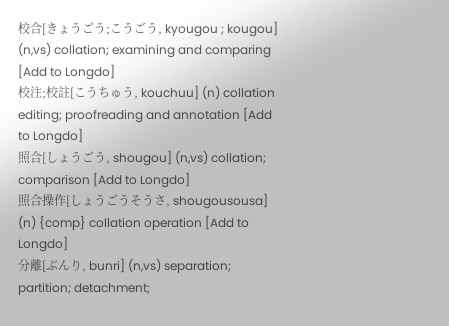校合[きょうごう;こうごう, kyougou ; kougou] (n,vs) collation; examining and comparing [Add to Longdo]
校注;校註[こうちゅう, kouchuu] (n) collation editing; proofreading and annotation [Add to Longdo]
照合[しょうごう, shougou] (n,vs) collation; comparison [Add to Longdo]
照合操作[しょうごうそうさ, shougousousa] (n) {comp} collation operation [Add to Longdo]
分離[ぶんり, bunri] (n,vs) separation; partition; detachment;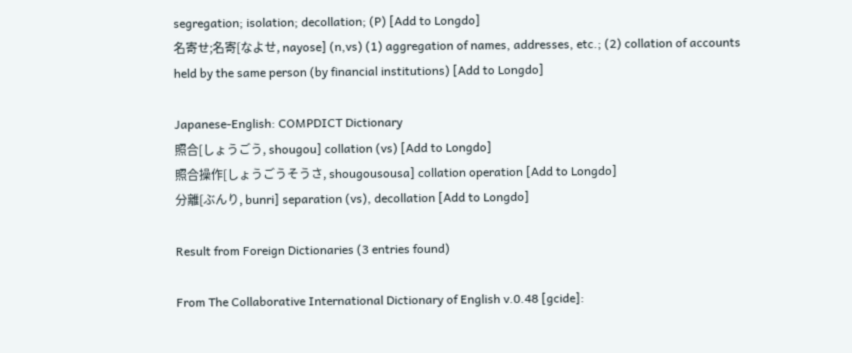segregation; isolation; decollation; (P) [Add to Longdo]
名寄せ;名寄[なよせ, nayose] (n,vs) (1) aggregation of names, addresses, etc.; (2) collation of accounts held by the same person (by financial institutions) [Add to Longdo]

Japanese-English: COMPDICT Dictionary
照合[しょうごう, shougou] collation (vs) [Add to Longdo]
照合操作[しょうごうそうさ, shougousousa] collation operation [Add to Longdo]
分離[ぶんり, bunri] separation (vs), decollation [Add to Longdo]

Result from Foreign Dictionaries (3 entries found)

From The Collaborative International Dictionary of English v.0.48 [gcide]: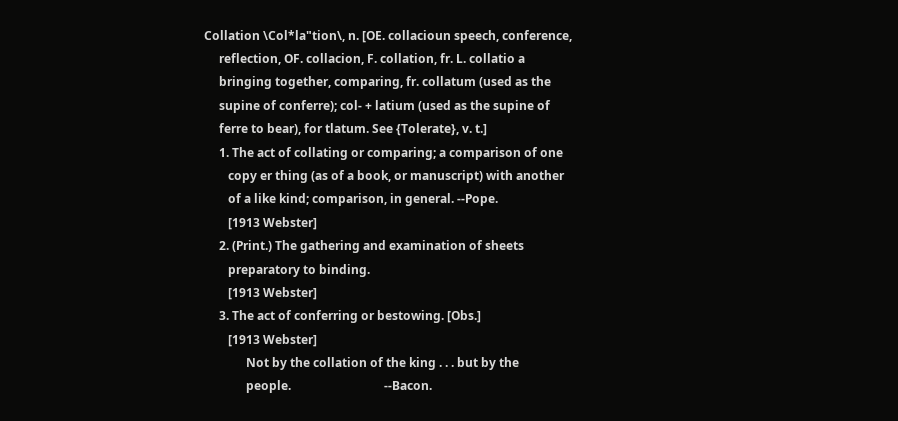Collation \Col*la"tion\, n. [OE. collacioun speech, conference,
     reflection, OF. collacion, F. collation, fr. L. collatio a
     bringing together, comparing, fr. collatum (used as the
     supine of conferre); col- + latium (used as the supine of
     ferre to bear), for tlatum. See {Tolerate}, v. t.]
     1. The act of collating or comparing; a comparison of one
        copy er thing (as of a book, or manuscript) with another
        of a like kind; comparison, in general. --Pope.
        [1913 Webster]
     2. (Print.) The gathering and examination of sheets
        preparatory to binding.
        [1913 Webster]
     3. The act of conferring or bestowing. [Obs.]
        [1913 Webster]
              Not by the collation of the king . . . but by the
              people.                               --Bacon.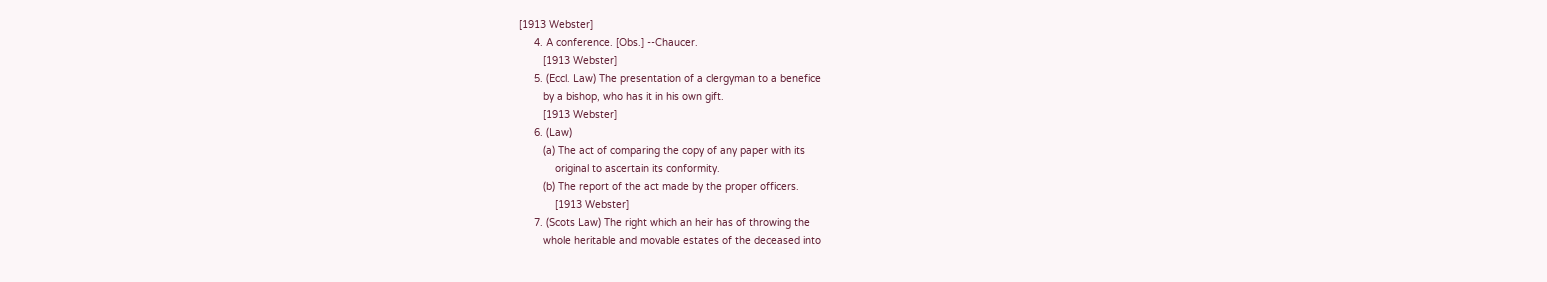[1913 Webster]
     4. A conference. [Obs.] --Chaucer.
        [1913 Webster]
     5. (Eccl. Law) The presentation of a clergyman to a benefice
        by a bishop, who has it in his own gift.
        [1913 Webster]
     6. (Law)
        (a) The act of comparing the copy of any paper with its
            original to ascertain its conformity.
        (b) The report of the act made by the proper officers.
            [1913 Webster]
     7. (Scots Law) The right which an heir has of throwing the
        whole heritable and movable estates of the deceased into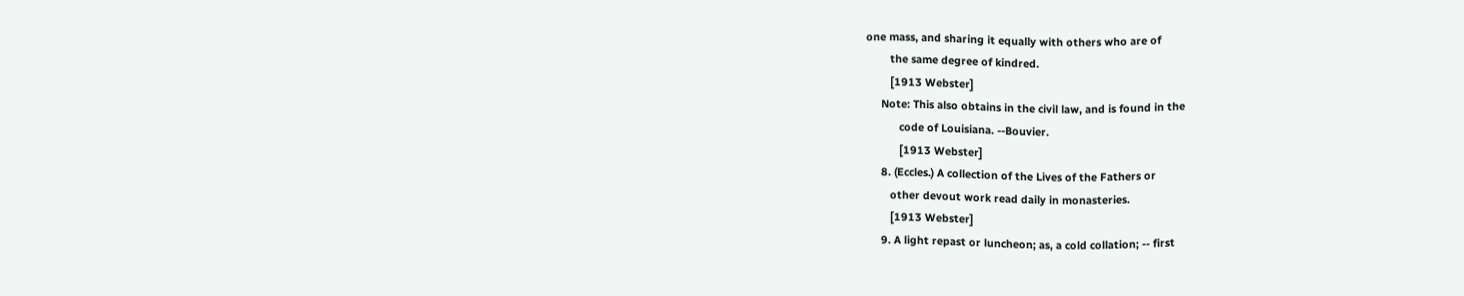one mass, and sharing it equally with others who are of
        the same degree of kindred.
        [1913 Webster]
     Note: This also obtains in the civil law, and is found in the
           code of Louisiana. --Bouvier.
           [1913 Webster]
     8. (Eccles.) A collection of the Lives of the Fathers or
        other devout work read daily in monasteries.
        [1913 Webster]
     9. A light repast or luncheon; as, a cold collation; -- first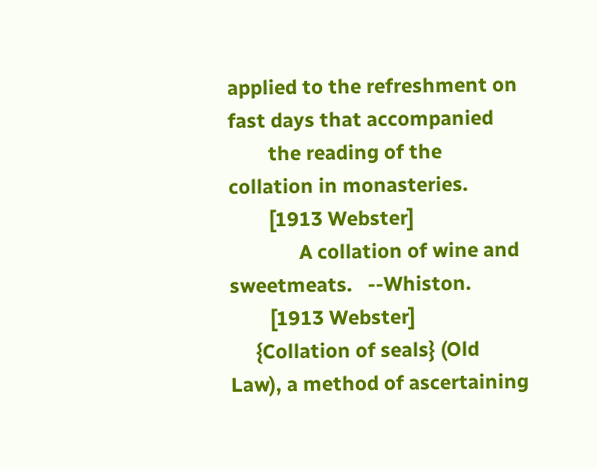applied to the refreshment on fast days that accompanied
        the reading of the collation in monasteries.
        [1913 Webster]
              A collation of wine and sweetmeats.   --Whiston.
        [1913 Webster]
     {Collation of seals} (Old Law), a method of ascertaining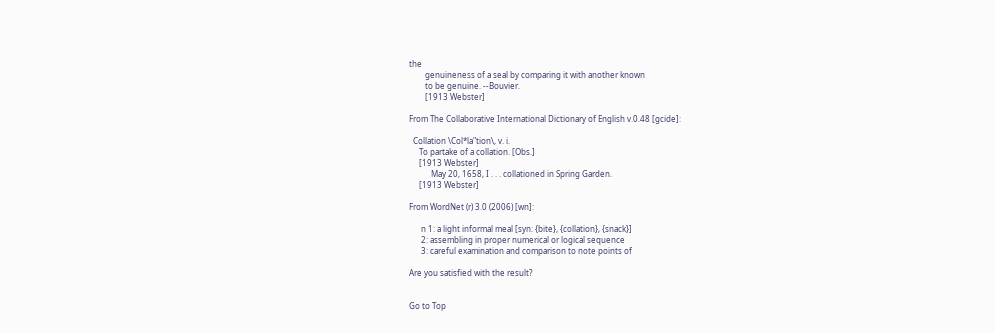the
        genuineness of a seal by comparing it with another known
        to be genuine. --Bouvier.
        [1913 Webster]

From The Collaborative International Dictionary of English v.0.48 [gcide]:

  Collation \Col*la"tion\, v. i.
     To partake of a collation. [Obs.]
     [1913 Webster]
           May 20, 1658, I . . . collationed in Spring Garden.
     [1913 Webster]

From WordNet (r) 3.0 (2006) [wn]:

      n 1: a light informal meal [syn: {bite}, {collation}, {snack}]
      2: assembling in proper numerical or logical sequence
      3: careful examination and comparison to note points of

Are you satisfied with the result?


Go to Top